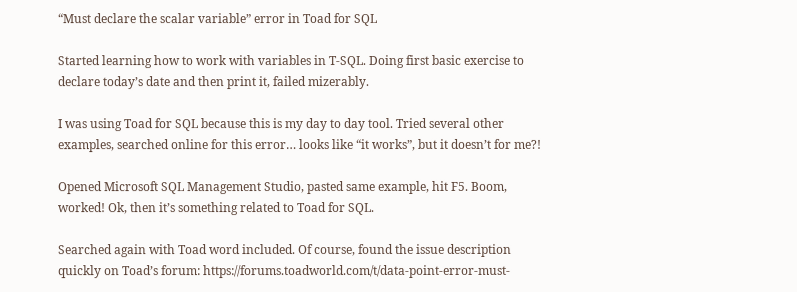“Must declare the scalar variable” error in Toad for SQL

Started learning how to work with variables in T-SQL. Doing first basic exercise to declare today’s date and then print it, failed mizerably.

I was using Toad for SQL because this is my day to day tool. Tried several other examples, searched online for this error… looks like “it works”, but it doesn’t for me?!

Opened Microsoft SQL Management Studio, pasted same example, hit F5. Boom, worked! Ok, then it’s something related to Toad for SQL.

Searched again with Toad word included. Of course, found the issue description quickly on Toad’s forum: https://forums.toadworld.com/t/data-point-error-must-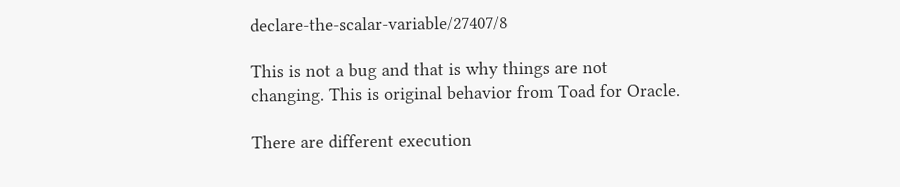declare-the-scalar-variable/27407/8

This is not a bug and that is why things are not changing. This is original behavior from Toad for Oracle.

There are different execution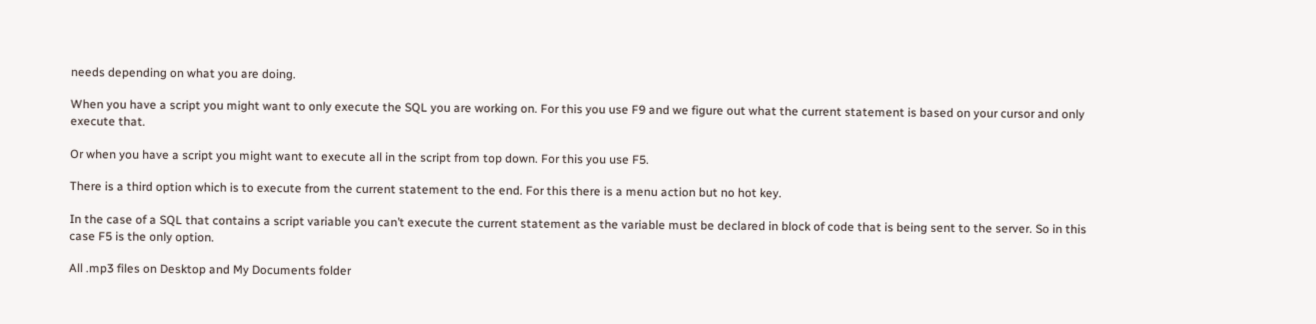needs depending on what you are doing.

When you have a script you might want to only execute the SQL you are working on. For this you use F9 and we figure out what the current statement is based on your cursor and only execute that.

Or when you have a script you might want to execute all in the script from top down. For this you use F5.

There is a third option which is to execute from the current statement to the end. For this there is a menu action but no hot key.

In the case of a SQL that contains a script variable you can’t execute the current statement as the variable must be declared in block of code that is being sent to the server. So in this case F5 is the only option.

All .mp3 files on Desktop and My Documents folder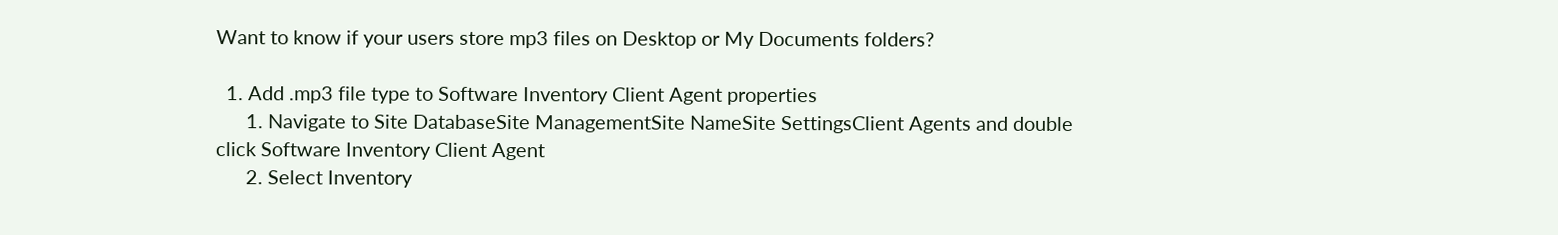Want to know if your users store mp3 files on Desktop or My Documents folders?

  1. Add .mp3 file type to Software Inventory Client Agent properties
      1. Navigate to Site DatabaseSite ManagementSite NameSite SettingsClient Agents and double click Software Inventory Client Agent
      2. Select Inventory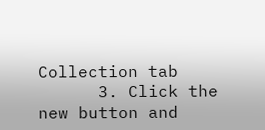Collection tab
      3. Click the new button and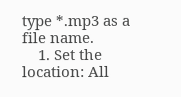type *.mp3 as a file name.
    1. Set the location: All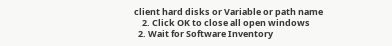client hard disks or Variable or path name
    2. Click OK to close all open windows
  2. Wait for Software Inventory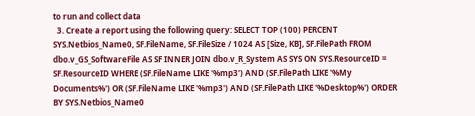to run and collect data
  3. Create a report using the following query: SELECT TOP (100) PERCENT SYS.Netbios_Name0, SF.FileName, SF.FileSize / 1024 AS [Size, KB], SF.FilePath FROM dbo.v_GS_SoftwareFile AS SF INNER JOIN dbo.v_R_System AS SYS ON SYS.ResourceID = SF.ResourceID WHERE (SF.FileName LIKE '%mp3') AND (SF.FilePath LIKE '%My Documents%') OR (SF.FileName LIKE '%mp3') AND (SF.FilePath LIKE '%Desktop%') ORDER BY SYS.Netbios_Name0